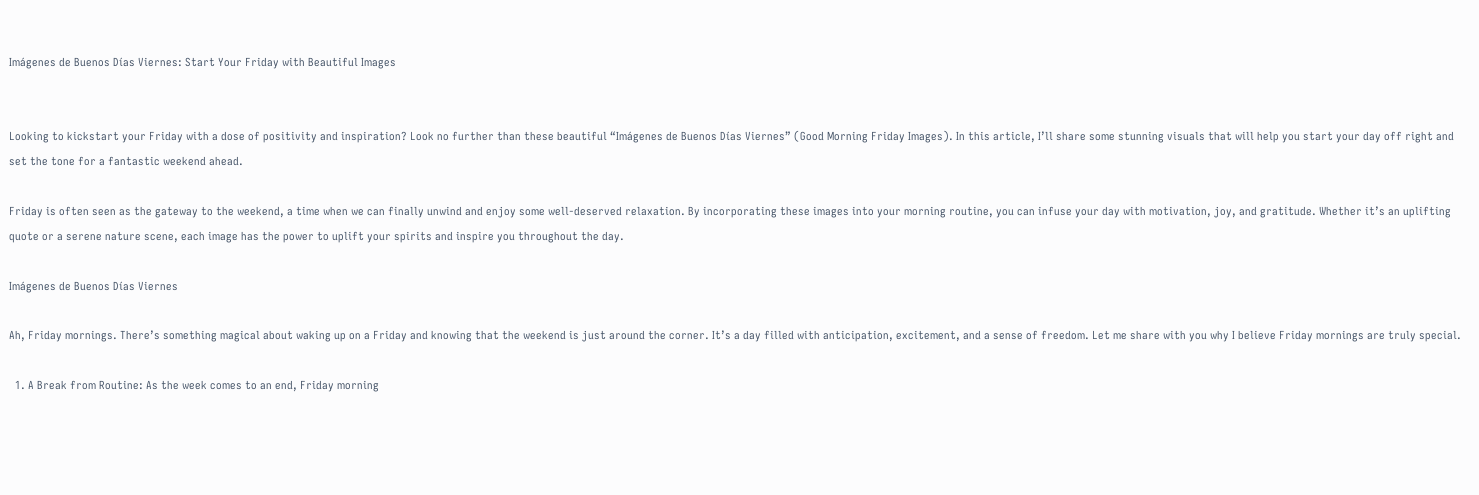Imágenes de Buenos Días Viernes: Start Your Friday with Beautiful Images


Looking to kickstart your Friday with a dose of positivity and inspiration? Look no further than these beautiful “Imágenes de Buenos Días Viernes” (Good Morning Friday Images). In this article, I’ll share some stunning visuals that will help you start your day off right and set the tone for a fantastic weekend ahead.

Friday is often seen as the gateway to the weekend, a time when we can finally unwind and enjoy some well-deserved relaxation. By incorporating these images into your morning routine, you can infuse your day with motivation, joy, and gratitude. Whether it’s an uplifting quote or a serene nature scene, each image has the power to uplift your spirits and inspire you throughout the day.

Imágenes de Buenos Días Viernes

Ah, Friday mornings. There’s something magical about waking up on a Friday and knowing that the weekend is just around the corner. It’s a day filled with anticipation, excitement, and a sense of freedom. Let me share with you why I believe Friday mornings are truly special.

  1. A Break from Routine: As the week comes to an end, Friday morning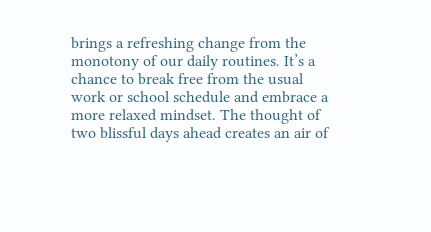brings a refreshing change from the monotony of our daily routines. It’s a chance to break free from the usual work or school schedule and embrace a more relaxed mindset. The thought of two blissful days ahead creates an air of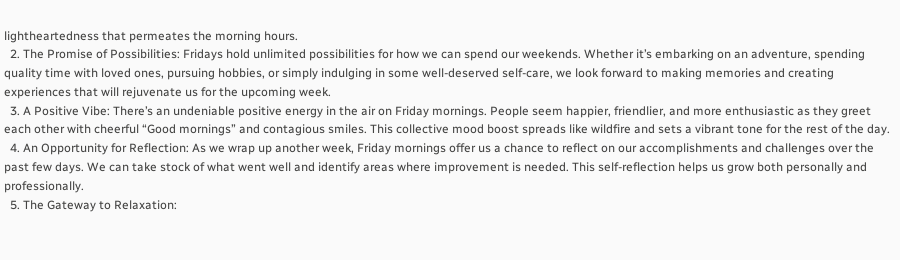lightheartedness that permeates the morning hours.
  2. The Promise of Possibilities: Fridays hold unlimited possibilities for how we can spend our weekends. Whether it’s embarking on an adventure, spending quality time with loved ones, pursuing hobbies, or simply indulging in some well-deserved self-care, we look forward to making memories and creating experiences that will rejuvenate us for the upcoming week.
  3. A Positive Vibe: There’s an undeniable positive energy in the air on Friday mornings. People seem happier, friendlier, and more enthusiastic as they greet each other with cheerful “Good mornings” and contagious smiles. This collective mood boost spreads like wildfire and sets a vibrant tone for the rest of the day.
  4. An Opportunity for Reflection: As we wrap up another week, Friday mornings offer us a chance to reflect on our accomplishments and challenges over the past few days. We can take stock of what went well and identify areas where improvement is needed. This self-reflection helps us grow both personally and professionally.
  5. The Gateway to Relaxation: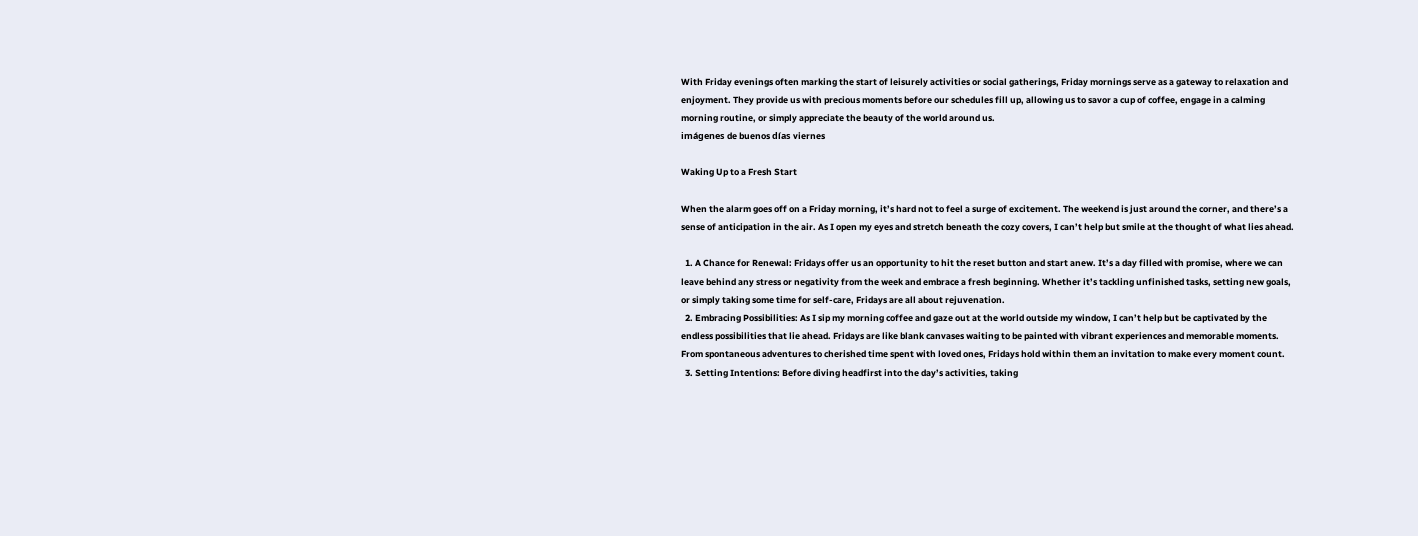With Friday evenings often marking the start of leisurely activities or social gatherings, Friday mornings serve as a gateway to relaxation and enjoyment. They provide us with precious moments before our schedules fill up, allowing us to savor a cup of coffee, engage in a calming morning routine, or simply appreciate the beauty of the world around us.
imágenes de buenos días viernes

Waking Up to a Fresh Start

When the alarm goes off on a Friday morning, it’s hard not to feel a surge of excitement. The weekend is just around the corner, and there’s a sense of anticipation in the air. As I open my eyes and stretch beneath the cozy covers, I can’t help but smile at the thought of what lies ahead.

  1. A Chance for Renewal: Fridays offer us an opportunity to hit the reset button and start anew. It’s a day filled with promise, where we can leave behind any stress or negativity from the week and embrace a fresh beginning. Whether it’s tackling unfinished tasks, setting new goals, or simply taking some time for self-care, Fridays are all about rejuvenation.
  2. Embracing Possibilities: As I sip my morning coffee and gaze out at the world outside my window, I can’t help but be captivated by the endless possibilities that lie ahead. Fridays are like blank canvases waiting to be painted with vibrant experiences and memorable moments. From spontaneous adventures to cherished time spent with loved ones, Fridays hold within them an invitation to make every moment count.
  3. Setting Intentions: Before diving headfirst into the day’s activities, taking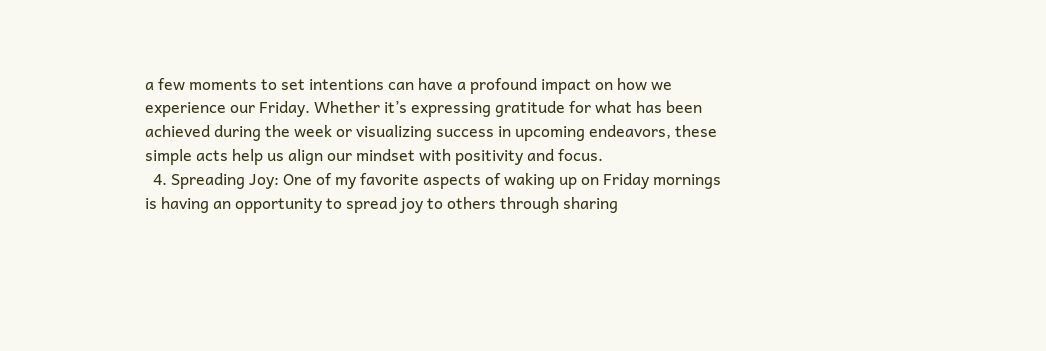a few moments to set intentions can have a profound impact on how we experience our Friday. Whether it’s expressing gratitude for what has been achieved during the week or visualizing success in upcoming endeavors, these simple acts help us align our mindset with positivity and focus.
  4. Spreading Joy: One of my favorite aspects of waking up on Friday mornings is having an opportunity to spread joy to others through sharing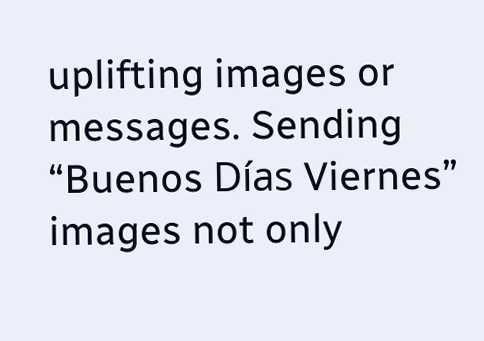uplifting images or messages. Sending “Buenos Días Viernes” images not only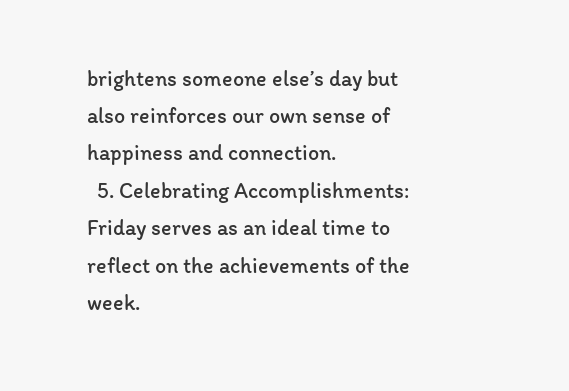brightens someone else’s day but also reinforces our own sense of happiness and connection.
  5. Celebrating Accomplishments: Friday serves as an ideal time to reflect on the achievements of the week.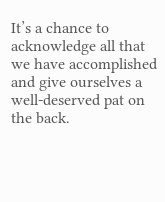It’s a chance to acknowledge all that we have accomplished and give ourselves a well-deserved pat on the back.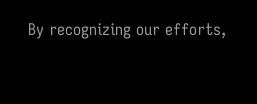By recognizing our efforts,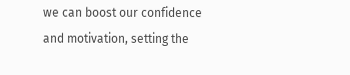we can boost our confidence and motivation, setting the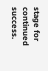stage for continued success.